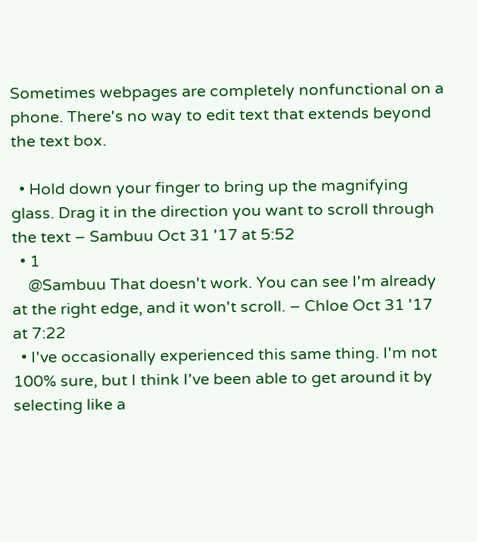Sometimes webpages are completely nonfunctional on a phone. There's no way to edit text that extends beyond the text box.

  • Hold down your finger to bring up the magnifying glass. Drag it in the direction you want to scroll through the text – Sambuu Oct 31 '17 at 5:52
  • 1
    @Sambuu That doesn't work. You can see I'm already at the right edge, and it won't scroll. – Chloe Oct 31 '17 at 7:22
  • I've occasionally experienced this same thing. I'm not 100% sure, but I think I've been able to get around it by selecting like a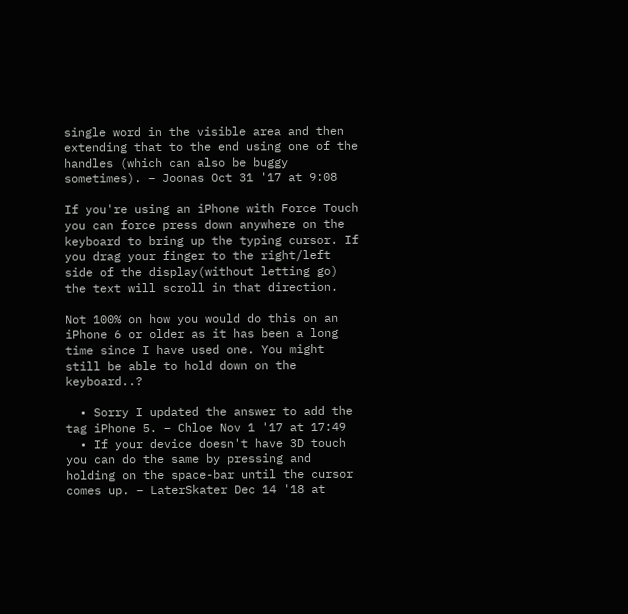single word in the visible area and then extending that to the end using one of the handles (which can also be buggy sometimes). – Joonas Oct 31 '17 at 9:08

If you're using an iPhone with Force Touch you can force press down anywhere on the keyboard to bring up the typing cursor. If you drag your finger to the right/left side of the display(without letting go) the text will scroll in that direction.

Not 100% on how you would do this on an iPhone 6 or older as it has been a long time since I have used one. You might still be able to hold down on the keyboard..?

  • Sorry I updated the answer to add the tag iPhone 5. – Chloe Nov 1 '17 at 17:49
  • If your device doesn't have 3D touch you can do the same by pressing and holding on the space-bar until the cursor comes up. – LaterSkater Dec 14 '18 at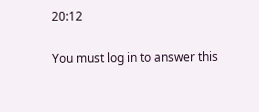20:12

You must log in to answer this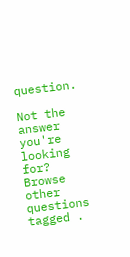question.

Not the answer you're looking for? Browse other questions tagged .